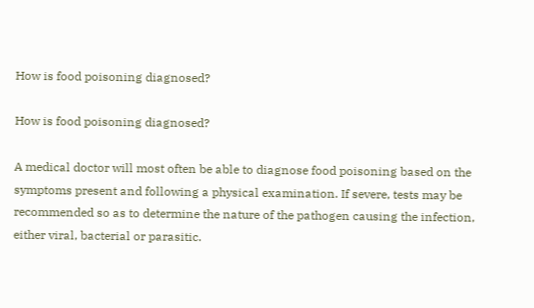How is food poisoning diagnosed?

How is food poisoning diagnosed?

A medical doctor will most often be able to diagnose food poisoning based on the symptoms present and following a physical examination. If severe, tests may be recommended so as to determine the nature of the pathogen causing the infection, either viral, bacterial or parasitic.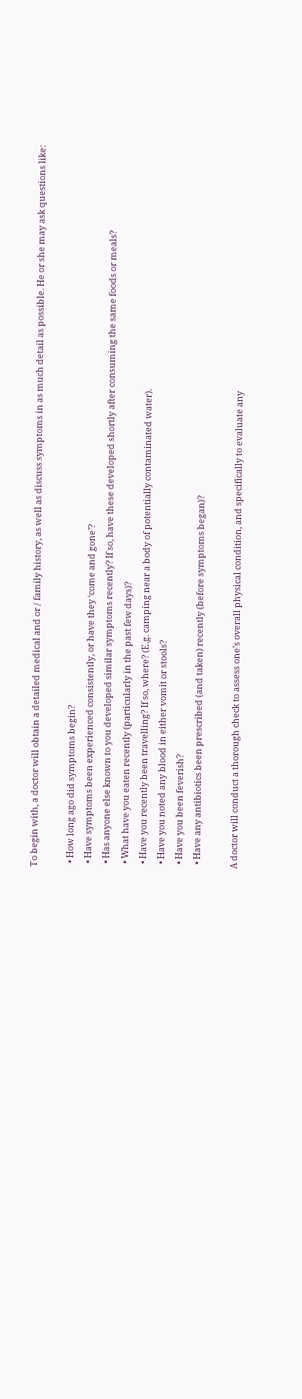To begin with, a doctor will obtain a detailed medical and or / family history, as well as discuss symptoms in as much detail as possible. He or she may ask questions like:

  • How long ago did symptoms begin?
  • Have symptoms been experienced consistently, or have they ‘come and gone’?
  • Has anyone else known to you developed similar symptoms recently? If so, have these developed shortly after consuming the same foods or meals?
  • What have you eaten recently (particularly in the past few days)?
  • Have you recently been travelling? If so, where? (E.g. camping near a body of potentially contaminated water).
  • Have you noted any blood in either vomit or stools?
  • Have you been feverish?
  • Have any antibiotics been prescribed (and taken) recently (before symptoms began)?

A doctor will conduct a thorough check to assess one’s overall physical condition, and specifically to evaluate any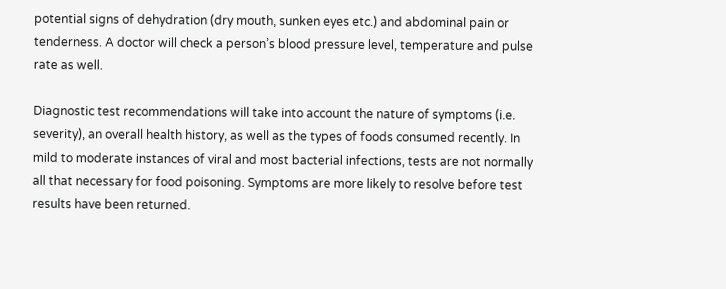potential signs of dehydration (dry mouth, sunken eyes etc.) and abdominal pain or tenderness. A doctor will check a person’s blood pressure level, temperature and pulse rate as well.

Diagnostic test recommendations will take into account the nature of symptoms (i.e. severity), an overall health history, as well as the types of foods consumed recently. In mild to moderate instances of viral and most bacterial infections, tests are not normally all that necessary for food poisoning. Symptoms are more likely to resolve before test results have been returned.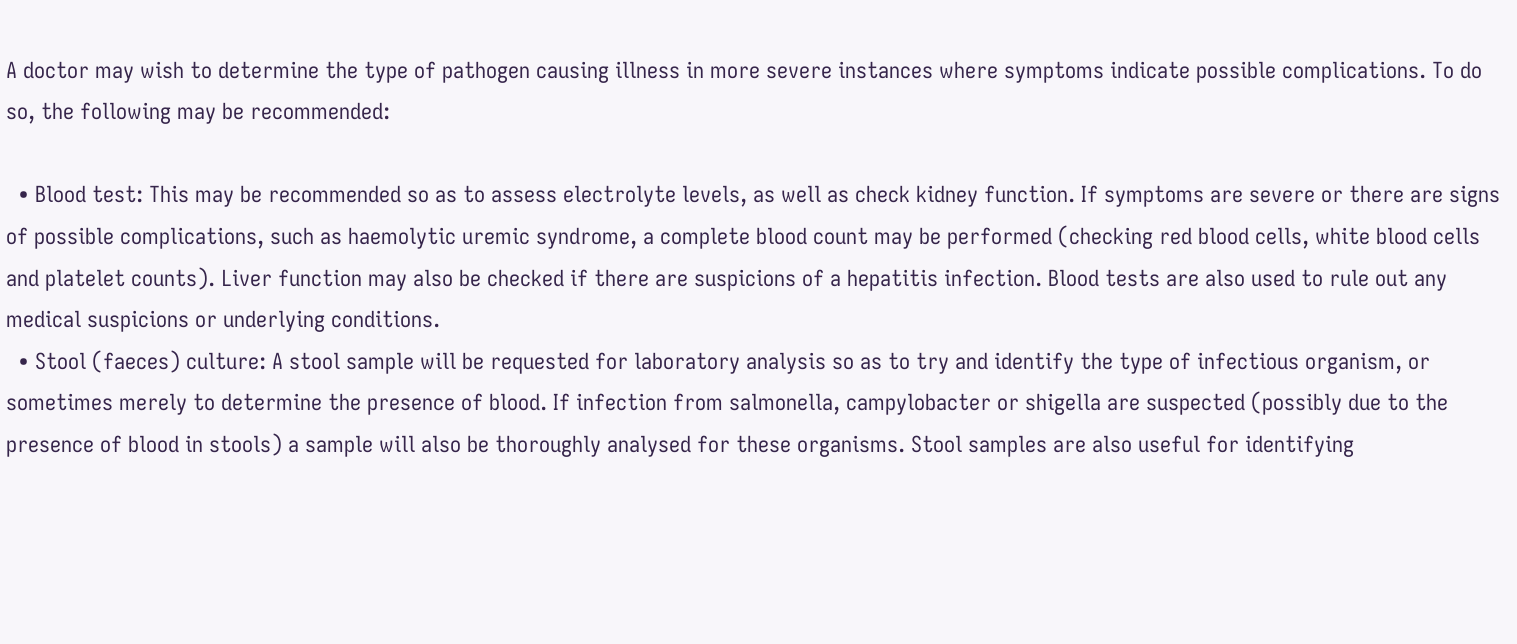A doctor may wish to determine the type of pathogen causing illness in more severe instances where symptoms indicate possible complications. To do so, the following may be recommended:

  • Blood test: This may be recommended so as to assess electrolyte levels, as well as check kidney function. If symptoms are severe or there are signs of possible complications, such as haemolytic uremic syndrome, a complete blood count may be performed (checking red blood cells, white blood cells and platelet counts). Liver function may also be checked if there are suspicions of a hepatitis infection. Blood tests are also used to rule out any medical suspicions or underlying conditions.
  • Stool (faeces) culture: A stool sample will be requested for laboratory analysis so as to try and identify the type of infectious organism, or sometimes merely to determine the presence of blood. If infection from salmonella, campylobacter or shigella are suspected (possibly due to the presence of blood in stools) a sample will also be thoroughly analysed for these organisms. Stool samples are also useful for identifying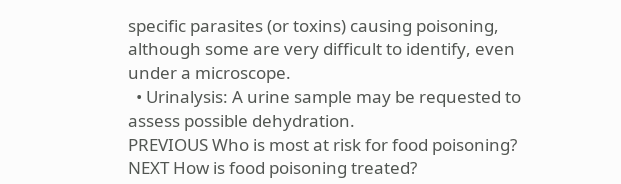specific parasites (or toxins) causing poisoning, although some are very difficult to identify, even under a microscope.
  • Urinalysis: A urine sample may be requested to assess possible dehydration.
PREVIOUS Who is most at risk for food poisoning?
NEXT How is food poisoning treated?